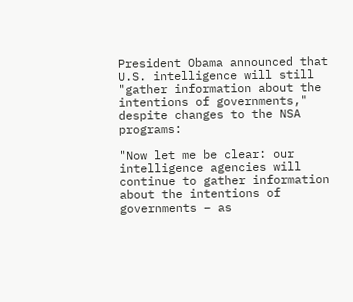President Obama announced that U.S. intelligence will still "gather information about the intentions of governments," despite changes to the NSA programs:

"Now let me be clear: our intelligence agencies will continue to gather information about the intentions of governments – as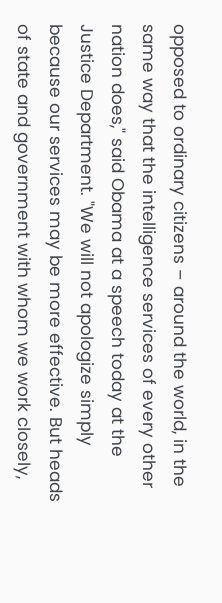opposed to ordinary citizens – around the world, in the same way that the intelligence services of every other nation does," said Obama at a speech today at the Justice Department. "We will not apologize simply because our services may be more effective. But heads of state and government with whom we work closely,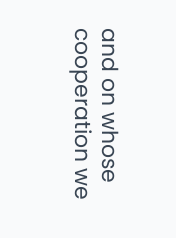and on whose cooperation we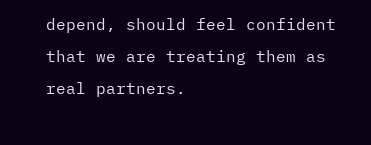depend, should feel confident that we are treating them as real partners.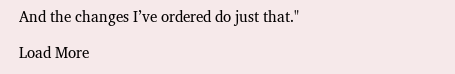And the changes I’ve ordered do just that."

Load More